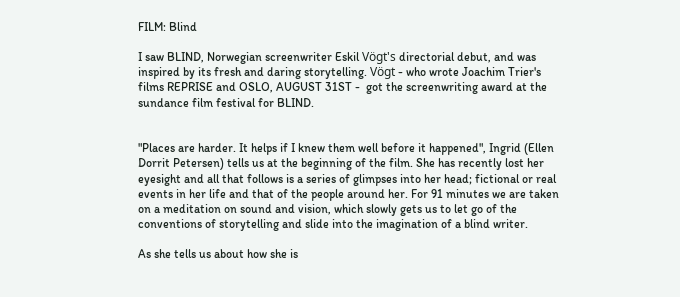FILM: Blind

I saw BLIND, Norwegian screenwriter Eskil Vögt's directorial debut, and was inspired by its fresh and daring storytelling. Vögt - who wrote Joachim Trier's films REPRISE and OSLO, AUGUST 31ST -  got the screenwriting award at the sundance film festival for BLIND.


"Places are harder. It helps if I knew them well before it happened", Ingrid (Ellen Dorrit Petersen) tells us at the beginning of the film. She has recently lost her eyesight and all that follows is a series of glimpses into her head; fictional or real events in her life and that of the people around her. For 91 minutes we are taken on a meditation on sound and vision, which slowly gets us to let go of the conventions of storytelling and slide into the imagination of a blind writer.

As she tells us about how she is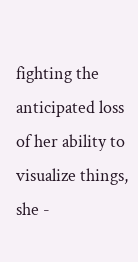fighting the anticipated loss of her ability to visualize things, she -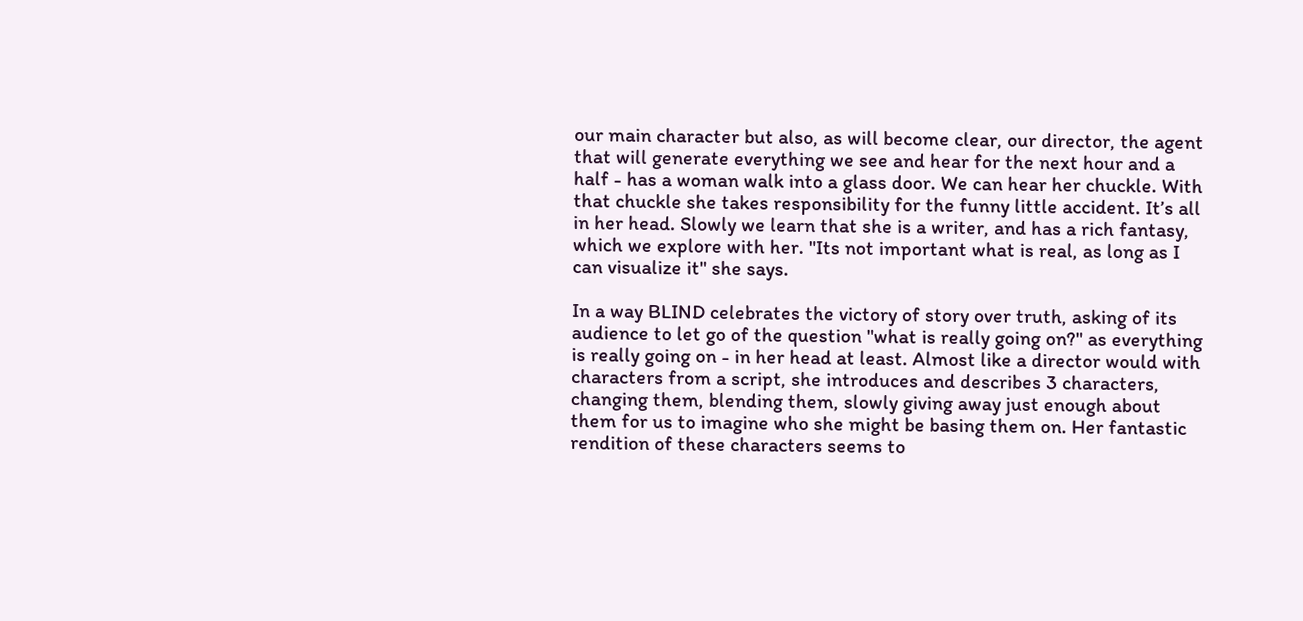our main character but also, as will become clear, our director, the agent that will generate everything we see and hear for the next hour and a half - has a woman walk into a glass door. We can hear her chuckle. With that chuckle she takes responsibility for the funny little accident. It’s all in her head. Slowly we learn that she is a writer, and has a rich fantasy, which we explore with her. "Its not important what is real, as long as I can visualize it" she says.

In a way BLIND celebrates the victory of story over truth, asking of its audience to let go of the question "what is really going on?" as everything is really going on - in her head at least. Almost like a director would with characters from a script, she introduces and describes 3 characters, changing them, blending them, slowly giving away just enough about them for us to imagine who she might be basing them on. Her fantastic rendition of these characters seems to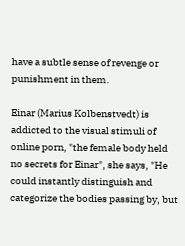have a subtle sense of revenge or punishment in them.

Einar (Marius Kolbenstvedt) is addicted to the visual stimuli of online porn, "the female body held no secrets for Einar", she says, "He could instantly distinguish and categorize the bodies passing by, but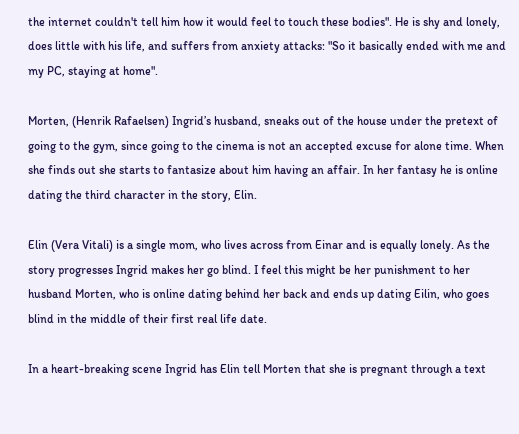the internet couldn't tell him how it would feel to touch these bodies". He is shy and lonely, does little with his life, and suffers from anxiety attacks: "So it basically ended with me and my PC, staying at home".

Morten, (Henrik Rafaelsen) Ingrid’s husband, sneaks out of the house under the pretext of going to the gym, since going to the cinema is not an accepted excuse for alone time. When she finds out she starts to fantasize about him having an affair. In her fantasy he is online dating the third character in the story, Elin.

Elin (Vera Vitali) is a single mom, who lives across from Einar and is equally lonely. As the story progresses Ingrid makes her go blind. I feel this might be her punishment to her husband Morten, who is online dating behind her back and ends up dating Eilin, who goes blind in the middle of their first real life date.

In a heart-breaking scene Ingrid has Elin tell Morten that she is pregnant through a text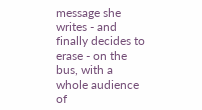message she writes - and finally decides to erase - on the bus, with a whole audience of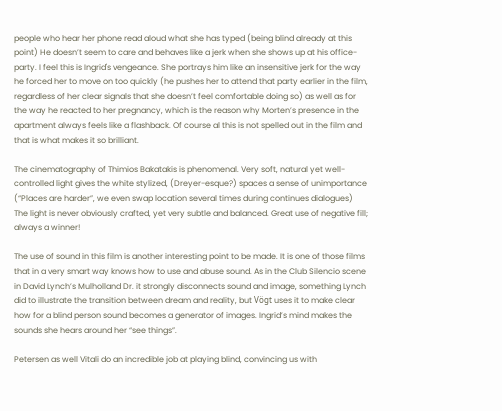people who hear her phone read aloud what she has typed (being blind already at this point) He doesn’t seem to care and behaves like a jerk when she shows up at his office-party. I feel this is Ingrid's vengeance. She portrays him like an insensitive jerk for the way he forced her to move on too quickly (he pushes her to attend that party earlier in the film, regardless of her clear signals that she doesn’t feel comfortable doing so) as well as for the way he reacted to her pregnancy, which is the reason why Morten’s presence in the apartment always feels like a flashback. Of course al this is not spelled out in the film and that is what makes it so brilliant.

The cinematography of Thimios Bakatakis is phenomenal. Very soft, natural yet well-controlled light gives the white stylized, (Dreyer-esque?) spaces a sense of unimportance (“Places are harder”, we even swap location several times during continues dialogues) The light is never obviously crafted, yet very subtle and balanced. Great use of negative fill; always a winner!

The use of sound in this film is another interesting point to be made. It is one of those films that in a very smart way knows how to use and abuse sound. As in the Club Silencio scene in David Lynch’s Mulholland Dr. it strongly disconnects sound and image, something Lynch did to illustrate the transition between dream and reality, but Vögt uses it to make clear how for a blind person sound becomes a generator of images. Ingrid’s mind makes the sounds she hears around her “see things”.

Petersen as well Vitali do an incredible job at playing blind, convincing us with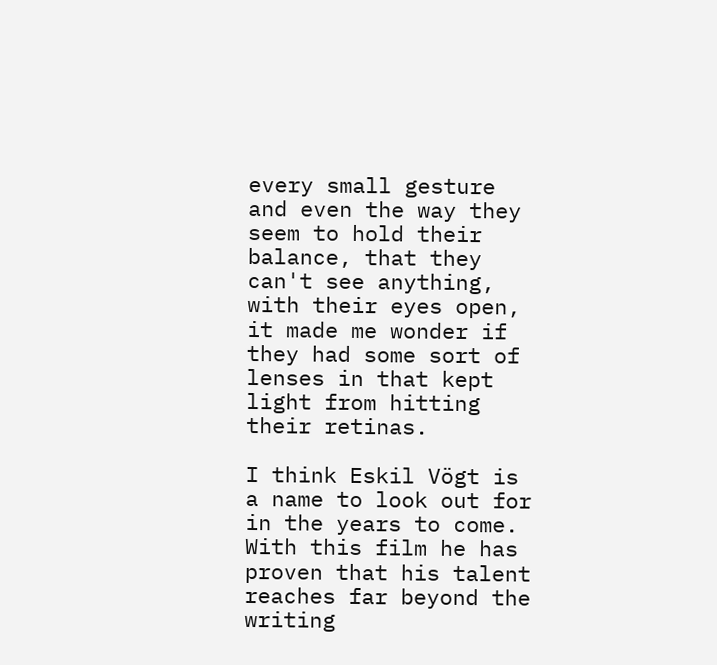every small gesture and even the way they seem to hold their balance, that they can't see anything, with their eyes open, it made me wonder if they had some sort of lenses in that kept light from hitting their retinas.

I think Eskil Vögt is a name to look out for in the years to come. With this film he has proven that his talent reaches far beyond the writing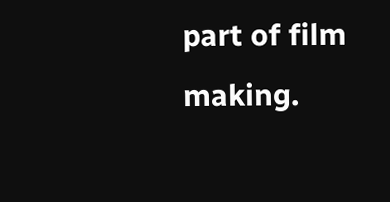part of film making.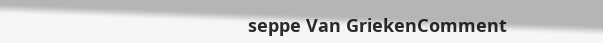seppe Van GriekenComment